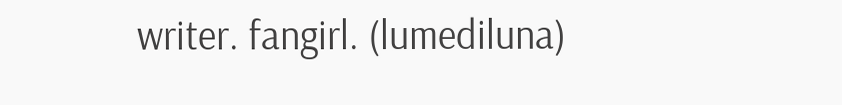writer. fangirl. (lumediluna)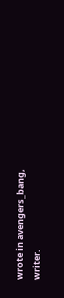wrote in avengers_bang,
writer.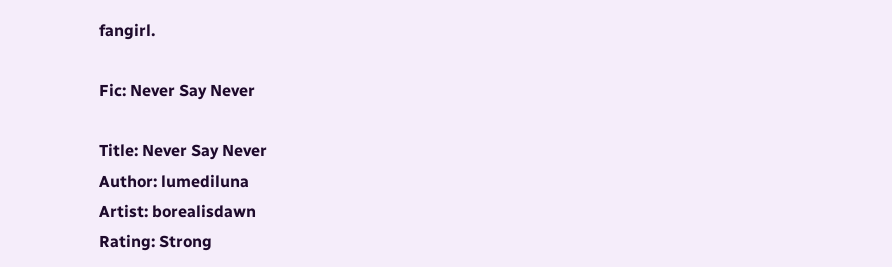fangirl.

Fic: Never Say Never

Title: Never Say Never
Author: lumediluna
Artist: borealisdawn
Rating: Strong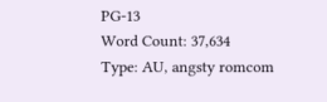PG-13
Word Count: 37,634
Type: AU, angsty romcom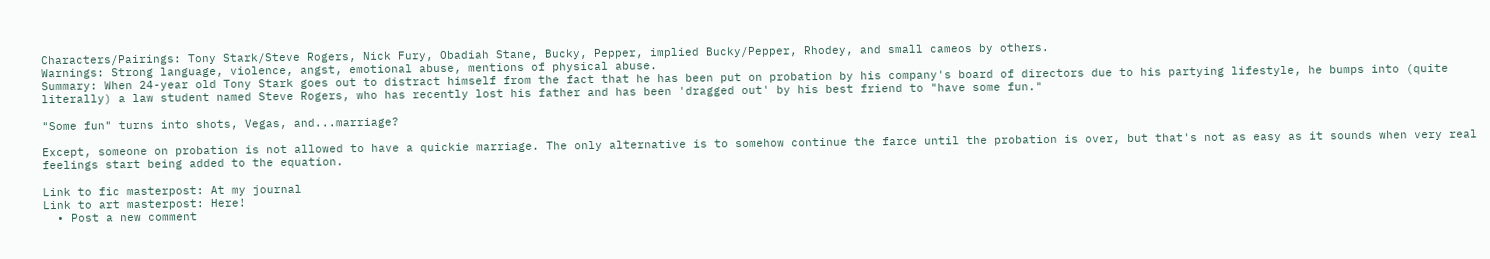Characters/Pairings: Tony Stark/Steve Rogers, Nick Fury, Obadiah Stane, Bucky, Pepper, implied Bucky/Pepper, Rhodey, and small cameos by others.
Warnings: Strong language, violence, angst, emotional abuse, mentions of physical abuse.
Summary: When 24-year old Tony Stark goes out to distract himself from the fact that he has been put on probation by his company's board of directors due to his partying lifestyle, he bumps into (quite literally) a law student named Steve Rogers, who has recently lost his father and has been 'dragged out' by his best friend to "have some fun."

"Some fun" turns into shots, Vegas, and...marriage?

Except, someone on probation is not allowed to have a quickie marriage. The only alternative is to somehow continue the farce until the probation is over, but that's not as easy as it sounds when very real feelings start being added to the equation.

Link to fic masterpost: At my journal
Link to art masterpost: Here!
  • Post a new comment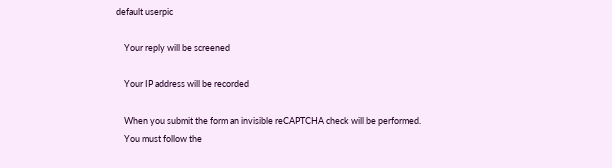default userpic

    Your reply will be screened

    Your IP address will be recorded

    When you submit the form an invisible reCAPTCHA check will be performed.
    You must follow the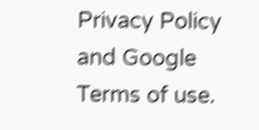Privacy Policy and Google Terms of use.